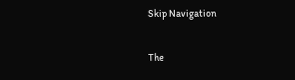Skip Navigation

The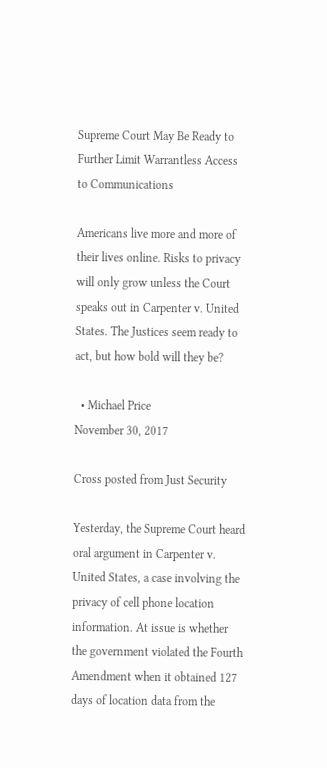Supreme Court May Be Ready to Further Limit Warrantless Access to Communications

Americans live more and more of their lives online. Risks to privacy will only grow unless the Court speaks out in Carpenter v. United States. The Justices seem ready to act, but how bold will they be?

  • Michael Price
November 30, 2017

Cross posted from Just Security

Yesterday, the Supreme Court heard oral argument in Carpenter v. United States, a case involving the privacy of cell phone location information. At issue is whether the government violated the Fourth Amendment when it obtained 127 days of location data from the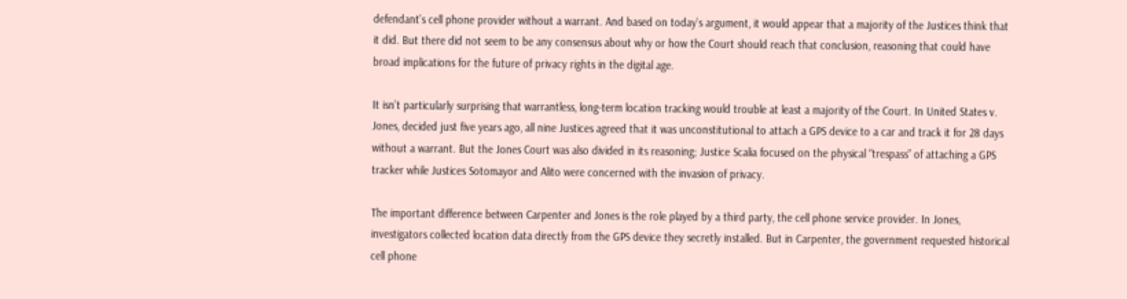defendant’s cell phone provider without a warrant. And based on today’s argument, it would appear that a majority of the Justices think that it did. But there did not seem to be any consensus about why or how the Court should reach that conclusion, reasoning that could have broad implications for the future of privacy rights in the digital age.

It isn’t particularly surprising that warrantless, long-term location tracking would trouble at least a majority of the Court. In United States v. Jones, decided just five years ago, all nine Justices agreed that it was unconstitutional to attach a GPS device to a car and track it for 28 days without a warrant. But the Jones Court was also divided in its reasoning; Justice Scalia focused on the physical “trespass” of attaching a GPS tracker while Justices Sotomayor and Alito were concerned with the invasion of privacy.

The important difference between Carpenter and Jones is the role played by a third party, the cell phone service provider. In Jones, investigators collected location data directly from the GPS device they secretly installed. But in Carpenter, the government requested historical cell phone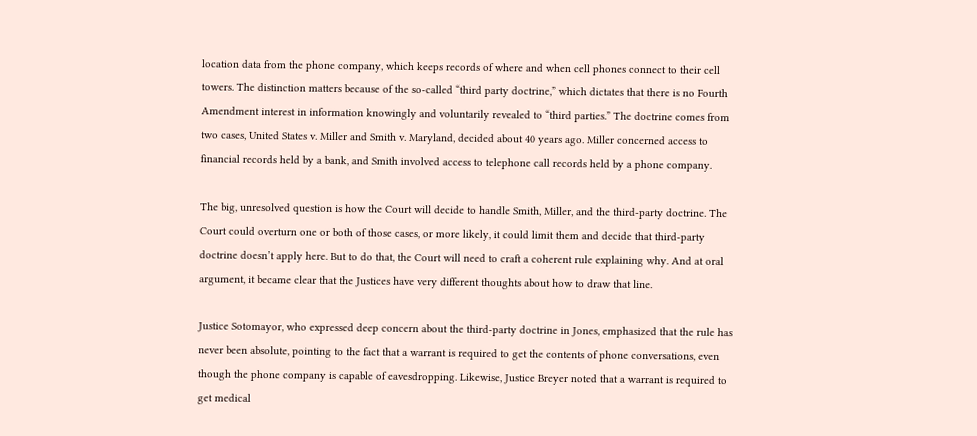location data from the phone company, which keeps records of where and when cell phones connect to their cell towers. The distinction matters because of the so-called “third party doctrine,” which dictates that there is no Fourth Amendment interest in information knowingly and voluntarily revealed to “third parties.” The doctrine comes from two cases, United States v. Miller and Smith v. Maryland, decided about 40 years ago. Miller concerned access to financial records held by a bank, and Smith involved access to telephone call records held by a phone company.

The big, unresolved question is how the Court will decide to handle Smith, Miller, and the third-party doctrine. The Court could overturn one or both of those cases, or more likely, it could limit them and decide that third-party doctrine doesn’t apply here. But to do that, the Court will need to craft a coherent rule explaining why. And at oral argument, it became clear that the Justices have very different thoughts about how to draw that line.

Justice Sotomayor, who expressed deep concern about the third-party doctrine in Jones, emphasized that the rule has never been absolute, pointing to the fact that a warrant is required to get the contents of phone conversations, even though the phone company is capable of eavesdropping. Likewise, Justice Breyer noted that a warrant is required to get medical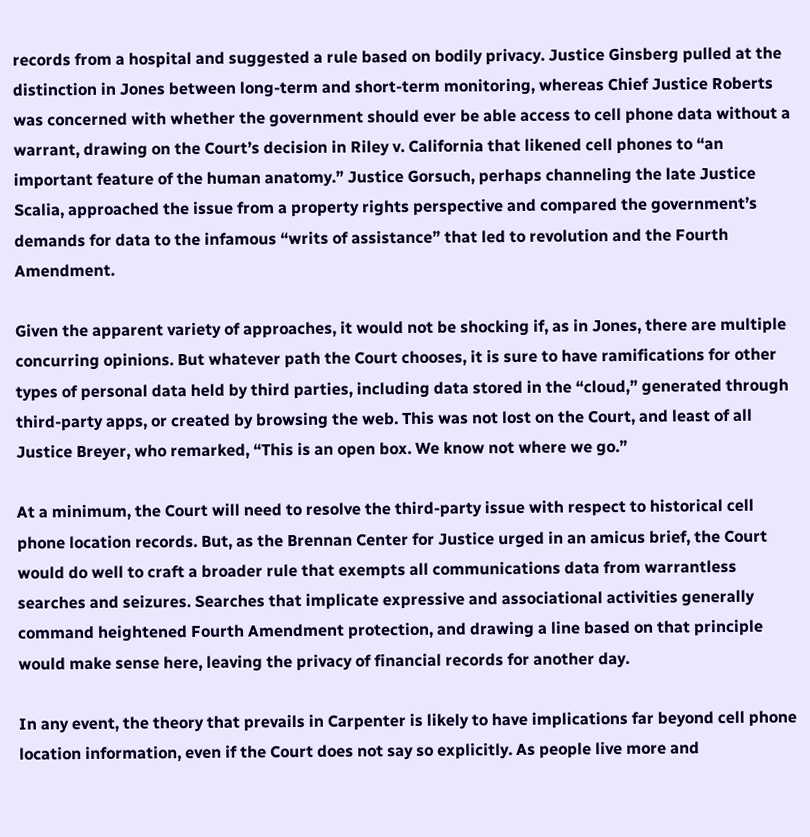records from a hospital and suggested a rule based on bodily privacy. Justice Ginsberg pulled at the distinction in Jones between long-term and short-term monitoring, whereas Chief Justice Roberts was concerned with whether the government should ever be able access to cell phone data without a warrant, drawing on the Court’s decision in Riley v. California that likened cell phones to “an important feature of the human anatomy.” Justice Gorsuch, perhaps channeling the late Justice Scalia, approached the issue from a property rights perspective and compared the government’s demands for data to the infamous “writs of assistance” that led to revolution and the Fourth Amendment.

Given the apparent variety of approaches, it would not be shocking if, as in Jones, there are multiple concurring opinions. But whatever path the Court chooses, it is sure to have ramifications for other types of personal data held by third parties, including data stored in the “cloud,” generated through third-party apps, or created by browsing the web. This was not lost on the Court, and least of all Justice Breyer, who remarked, “This is an open box. We know not where we go.”

At a minimum, the Court will need to resolve the third-party issue with respect to historical cell phone location records. But, as the Brennan Center for Justice urged in an amicus brief, the Court would do well to craft a broader rule that exempts all communications data from warrantless searches and seizures. Searches that implicate expressive and associational activities generally command heightened Fourth Amendment protection, and drawing a line based on that principle would make sense here, leaving the privacy of financial records for another day.

In any event, the theory that prevails in Carpenter is likely to have implications far beyond cell phone location information, even if the Court does not say so explicitly. As people live more and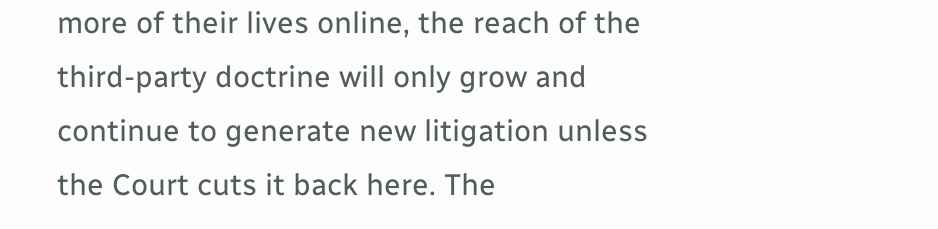more of their lives online, the reach of the third-party doctrine will only grow and continue to generate new litigation unless the Court cuts it back here. The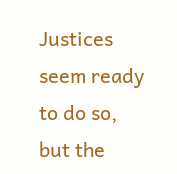Justices seem ready to do so, but the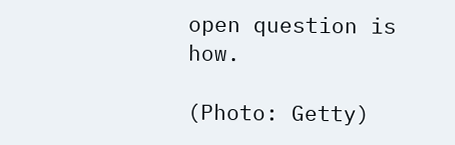open question is how.

(Photo: Getty)